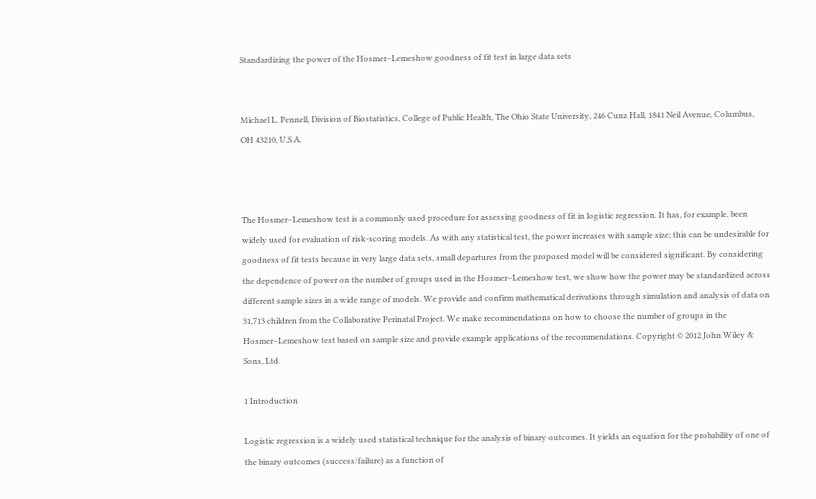Standardizing the power of the Hosmer–Lemeshow goodness of fit test in large data sets


Michael L. Pennell, Division of Biostatistics, College of Public Health, The Ohio State University, 246 Cunz Hall, 1841 Neil Avenue, Columbus, OH 43210, U.S.A.



The Hosmer–Lemeshow test is a commonly used procedure for assessing goodness of fit in logistic regression. It has, for example, been widely used for evaluation of risk-scoring models. As with any statistical test, the power increases with sample size; this can be undesirable for goodness of fit tests because in very large data sets, small departures from the proposed model will be considered significant. By considering the dependence of power on the number of groups used in the Hosmer–Lemeshow test, we show how the power may be standardized across different sample sizes in a wide range of models. We provide and confirm mathematical derivations through simulation and analysis of data on 31,713 children from the Collaborative Perinatal Project. We make recommendations on how to choose the number of groups in the Hosmer–Lemeshow test based on sample size and provide example applications of the recommendations. Copyright © 2012 John Wiley & Sons, Ltd.

1 Introduction

Logistic regression is a widely used statistical technique for the analysis of binary outcomes. It yields an equation for the probability of one of the binary outcomes (success/failure) as a function of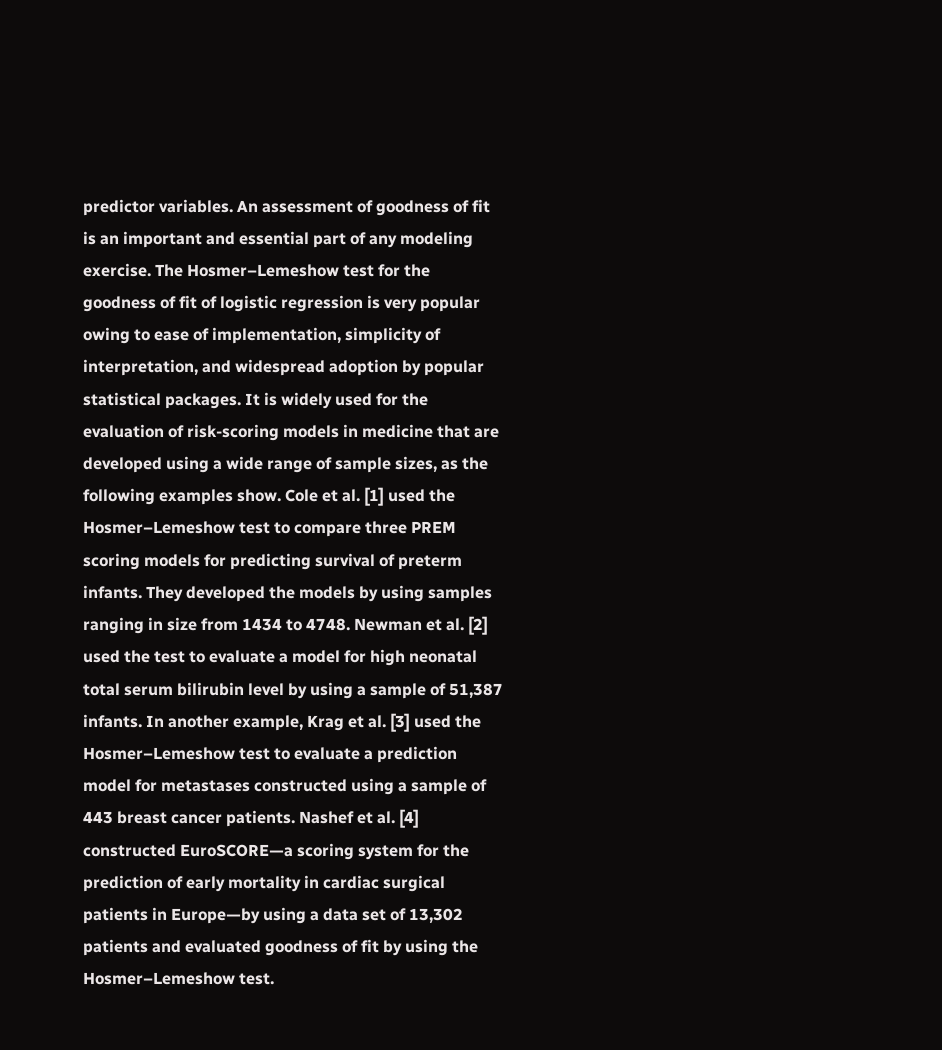predictor variables. An assessment of goodness of fit is an important and essential part of any modeling exercise. The Hosmer–Lemeshow test for the goodness of fit of logistic regression is very popular owing to ease of implementation, simplicity of interpretation, and widespread adoption by popular statistical packages. It is widely used for the evaluation of risk-scoring models in medicine that are developed using a wide range of sample sizes, as the following examples show. Cole et al. [1] used the Hosmer–Lemeshow test to compare three PREM scoring models for predicting survival of preterm infants. They developed the models by using samples ranging in size from 1434 to 4748. Newman et al. [2] used the test to evaluate a model for high neonatal total serum bilirubin level by using a sample of 51,387 infants. In another example, Krag et al. [3] used the Hosmer–Lemeshow test to evaluate a prediction model for metastases constructed using a sample of 443 breast cancer patients. Nashef et al. [4] constructed EuroSCORE—a scoring system for the prediction of early mortality in cardiac surgical patients in Europe—by using a data set of 13,302 patients and evaluated goodness of fit by using the Hosmer–Lemeshow test.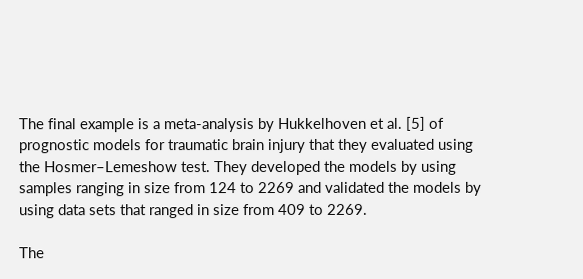The final example is a meta-analysis by Hukkelhoven et al. [5] of prognostic models for traumatic brain injury that they evaluated using the Hosmer–Lemeshow test. They developed the models by using samples ranging in size from 124 to 2269 and validated the models by using data sets that ranged in size from 409 to 2269.

The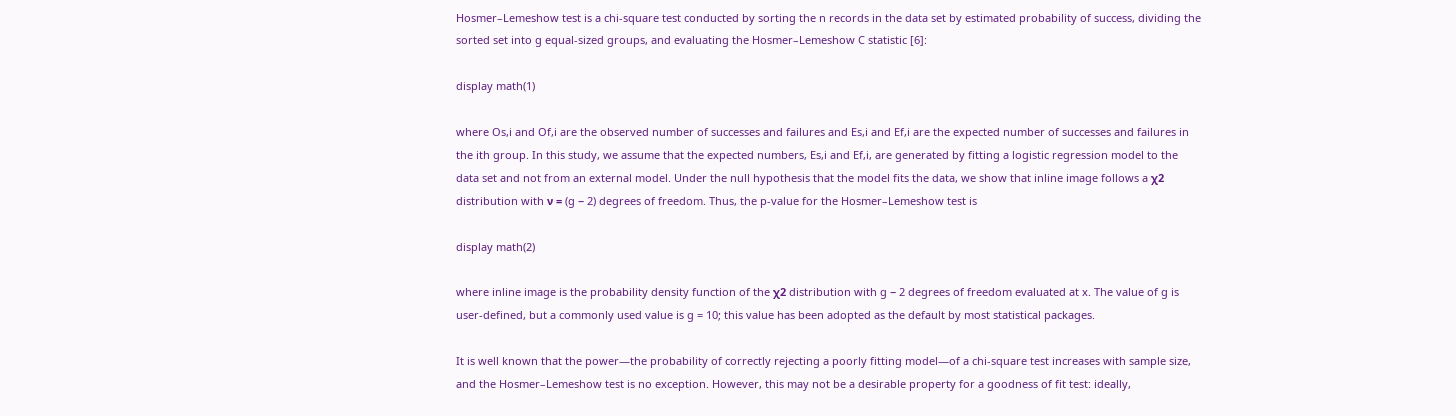Hosmer–Lemeshow test is a chi-square test conducted by sorting the n records in the data set by estimated probability of success, dividing the sorted set into g equal-sized groups, and evaluating the Hosmer–Lemeshow C statistic [6]:

display math(1)

where Os,i and Of,i are the observed number of successes and failures and Es,i and Ef,i are the expected number of successes and failures in the ith group. In this study, we assume that the expected numbers, Es,i and Ef,i, are generated by fitting a logistic regression model to the data set and not from an external model. Under the null hypothesis that the model fits the data, we show that inline image follows a χ2 distribution with ν = (g − 2) degrees of freedom. Thus, the p-value for the Hosmer–Lemeshow test is

display math(2)

where inline image is the probability density function of the χ2 distribution with g − 2 degrees of freedom evaluated at x. The value of g is user-defined, but a commonly used value is g = 10; this value has been adopted as the default by most statistical packages.

It is well known that the power—the probability of correctly rejecting a poorly fitting model—of a chi-square test increases with sample size, and the Hosmer–Lemeshow test is no exception. However, this may not be a desirable property for a goodness of fit test: ideally,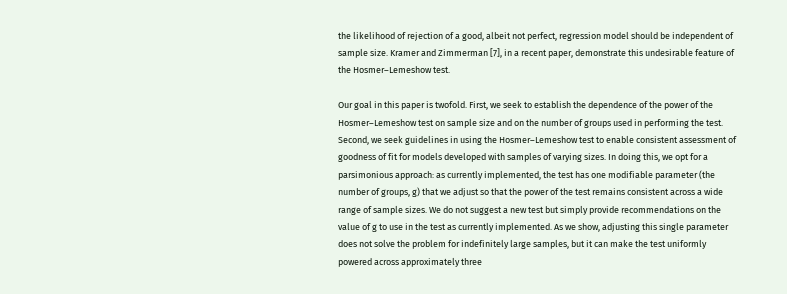the likelihood of rejection of a good, albeit not perfect, regression model should be independent of sample size. Kramer and Zimmerman [7], in a recent paper, demonstrate this undesirable feature of the Hosmer–Lemeshow test.

Our goal in this paper is twofold. First, we seek to establish the dependence of the power of the Hosmer–Lemeshow test on sample size and on the number of groups used in performing the test. Second, we seek guidelines in using the Hosmer–Lemeshow test to enable consistent assessment of goodness of fit for models developed with samples of varying sizes. In doing this, we opt for a parsimonious approach: as currently implemented, the test has one modifiable parameter (the number of groups, g) that we adjust so that the power of the test remains consistent across a wide range of sample sizes. We do not suggest a new test but simply provide recommendations on the value of g to use in the test as currently implemented. As we show, adjusting this single parameter does not solve the problem for indefinitely large samples, but it can make the test uniformly powered across approximately three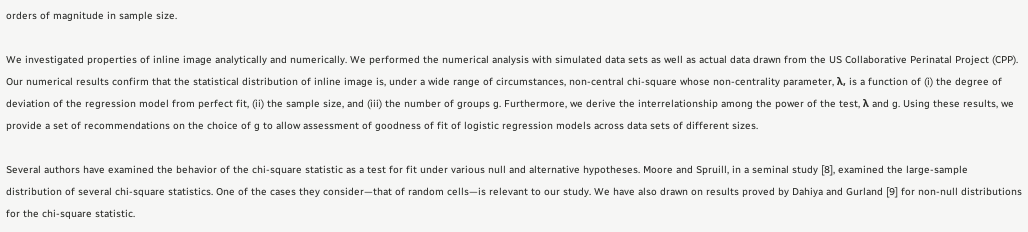orders of magnitude in sample size.

We investigated properties of inline image analytically and numerically. We performed the numerical analysis with simulated data sets as well as actual data drawn from the US Collaborative Perinatal Project (CPP). Our numerical results confirm that the statistical distribution of inline image is, under a wide range of circumstances, non-central chi-square whose non-centrality parameter, λ, is a function of (i) the degree of deviation of the regression model from perfect fit, (ii) the sample size, and (iii) the number of groups g. Furthermore, we derive the interrelationship among the power of the test, λ and g. Using these results, we provide a set of recommendations on the choice of g to allow assessment of goodness of fit of logistic regression models across data sets of different sizes.

Several authors have examined the behavior of the chi-square statistic as a test for fit under various null and alternative hypotheses. Moore and Spruill, in a seminal study [8], examined the large-sample distribution of several chi-square statistics. One of the cases they consider—that of random cells—is relevant to our study. We have also drawn on results proved by Dahiya and Gurland [9] for non-null distributions for the chi-square statistic.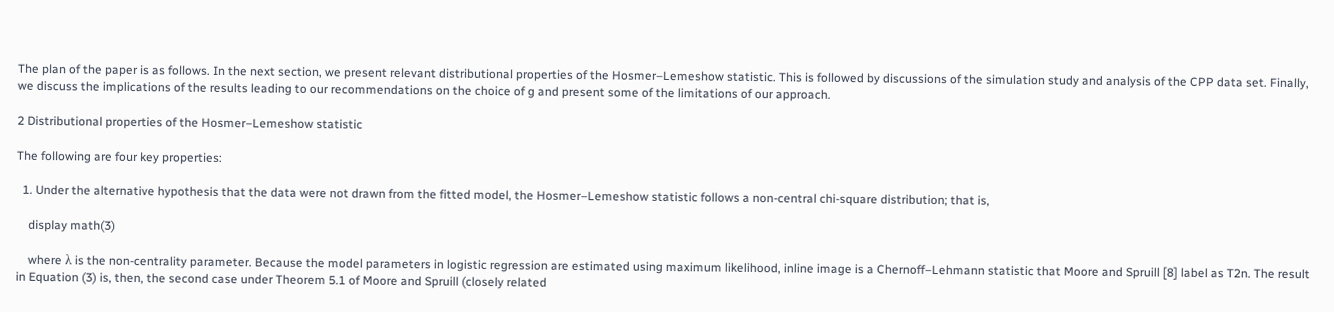The plan of the paper is as follows. In the next section, we present relevant distributional properties of the Hosmer–Lemeshow statistic. This is followed by discussions of the simulation study and analysis of the CPP data set. Finally, we discuss the implications of the results leading to our recommendations on the choice of g and present some of the limitations of our approach.

2 Distributional properties of the Hosmer–Lemeshow statistic

The following are four key properties:

  1. Under the alternative hypothesis that the data were not drawn from the fitted model, the Hosmer–Lemeshow statistic follows a non-central chi-square distribution; that is,

    display math(3)

    where λ is the non-centrality parameter. Because the model parameters in logistic regression are estimated using maximum likelihood, inline image is a Chernoff–Lehmann statistic that Moore and Spruill [8] label as T2n. The result in Equation (3) is, then, the second case under Theorem 5.1 of Moore and Spruill (closely related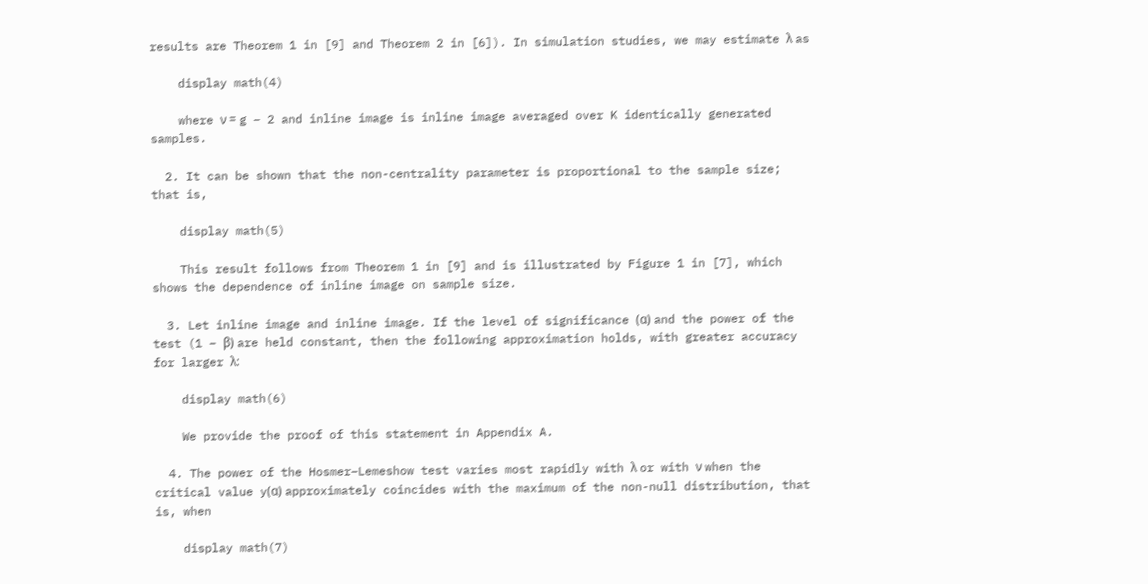results are Theorem 1 in [9] and Theorem 2 in [6]). In simulation studies, we may estimate λ as

    display math(4)

    where ν = g − 2 and inline image is inline image averaged over K identically generated samples.

  2. It can be shown that the non-centrality parameter is proportional to the sample size; that is,

    display math(5)

    This result follows from Theorem 1 in [9] and is illustrated by Figure 1 in [7], which shows the dependence of inline image on sample size.

  3. Let inline image and inline image. If the level of significance (α) and the power of the test (1 − β) are held constant, then the following approximation holds, with greater accuracy for larger λ:

    display math(6)

    We provide the proof of this statement in Appendix A.

  4. The power of the Hosmer–Lemeshow test varies most rapidly with λ or with ν when the critical value y(α) approximately coincides with the maximum of the non-null distribution, that is, when

    display math(7)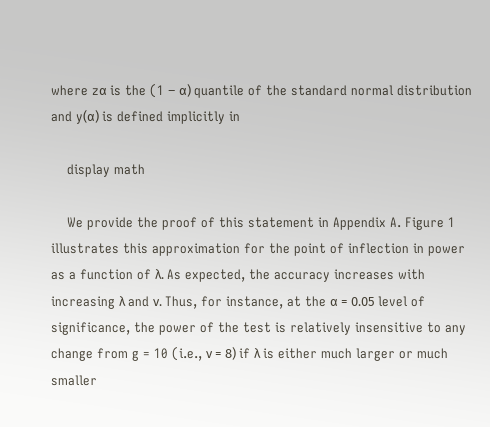where zα is the (1 − α) quantile of the standard normal distribution and y(α) is defined implicitly in

    display math

    We provide the proof of this statement in Appendix A. Figure 1 illustrates this approximation for the point of inflection in power as a function of λ. As expected, the accuracy increases with increasing λ and ν. Thus, for instance, at the α = 0.05 level of significance, the power of the test is relatively insensitive to any change from g = 10 (i.e., ν = 8) if λ is either much larger or much smaller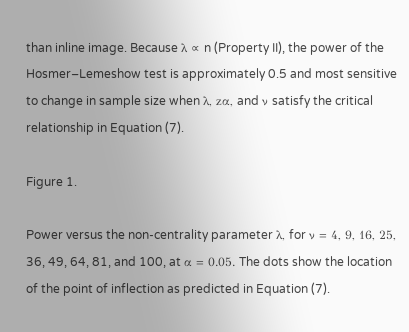than inline image. Because λ ∝ n (Property II), the power of the Hosmer–Lemeshow test is approximately 0.5 and most sensitive to change in sample size when λ, zα, and ν satisfy the critical relationship in Equation (7).

Figure 1.

Power versus the non-centrality parameter λ, for ν = 4, 9, 16, 25, 36, 49, 64, 81, and 100, at α = 0.05. The dots show the location of the point of inflection as predicted in Equation (7).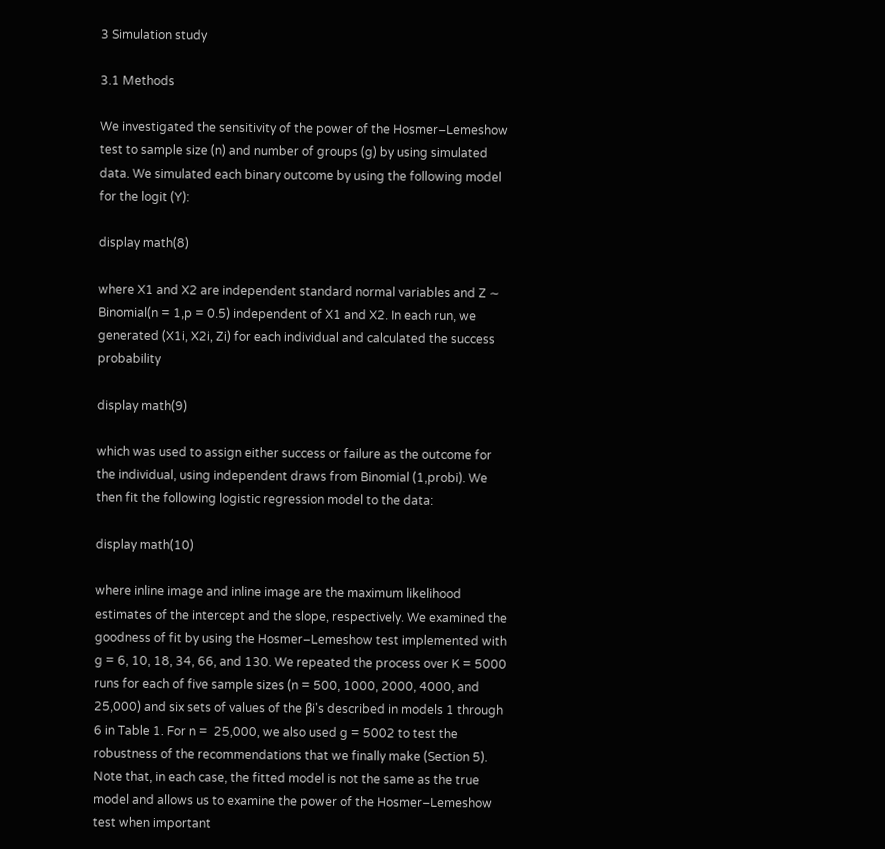3 Simulation study

3.1 Methods

We investigated the sensitivity of the power of the Hosmer–Lemeshow test to sample size (n) and number of groups (g) by using simulated data. We simulated each binary outcome by using the following model for the logit (Y):

display math(8)

where X1 and X2 are independent standard normal variables and Z ∼ Binomial(n = 1,p = 0.5) independent of X1 and X2. In each run, we generated (X1i, X2i, Zi) for each individual and calculated the success probability

display math(9)

which was used to assign either success or failure as the outcome for the individual, using independent draws from Binomial (1,probi). We then fit the following logistic regression model to the data:

display math(10)

where inline image and inline image are the maximum likelihood estimates of the intercept and the slope, respectively. We examined the goodness of fit by using the Hosmer–Lemeshow test implemented with g = 6, 10, 18, 34, 66, and 130. We repeated the process over K = 5000 runs for each of five sample sizes (n = 500, 1000, 2000, 4000, and 25,000) and six sets of values of the βi's described in models 1 through 6 in Table 1. For n =  25,000, we also used g = 5002 to test the robustness of the recommendations that we finally make (Section 5). Note that, in each case, the fitted model is not the same as the true model and allows us to examine the power of the Hosmer–Lemeshow test when important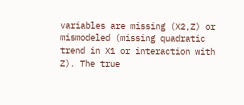variables are missing (X2,Z) or mismodeled (missing quadratic trend in X1 or interaction with Z). The true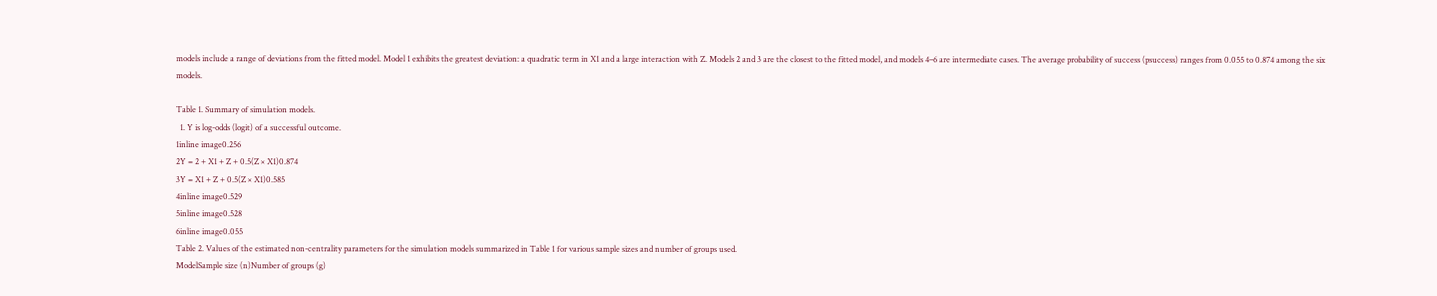models include a range of deviations from the fitted model. Model 1 exhibits the greatest deviation: a quadratic term in X1 and a large interaction with Z. Models 2 and 3 are the closest to the fitted model, and models 4–6 are intermediate cases. The average probability of success (psuccess) ranges from 0.055 to 0.874 among the six models.

Table 1. Summary of simulation models.
  1. Y is log-odds (logit) of a successful outcome.
1inline image0.256
2Y = 2 + X1 + Z + 0.5(Z × X1)0.874
3Y = X1 + Z + 0.5(Z × X1)0.585
4inline image0.529
5inline image0.528
6inline image0.055
Table 2. Values of the estimated non-centrality parameters for the simulation models summarized in Table 1 for various sample sizes and number of groups used.
ModelSample size (n)Number of groups (g)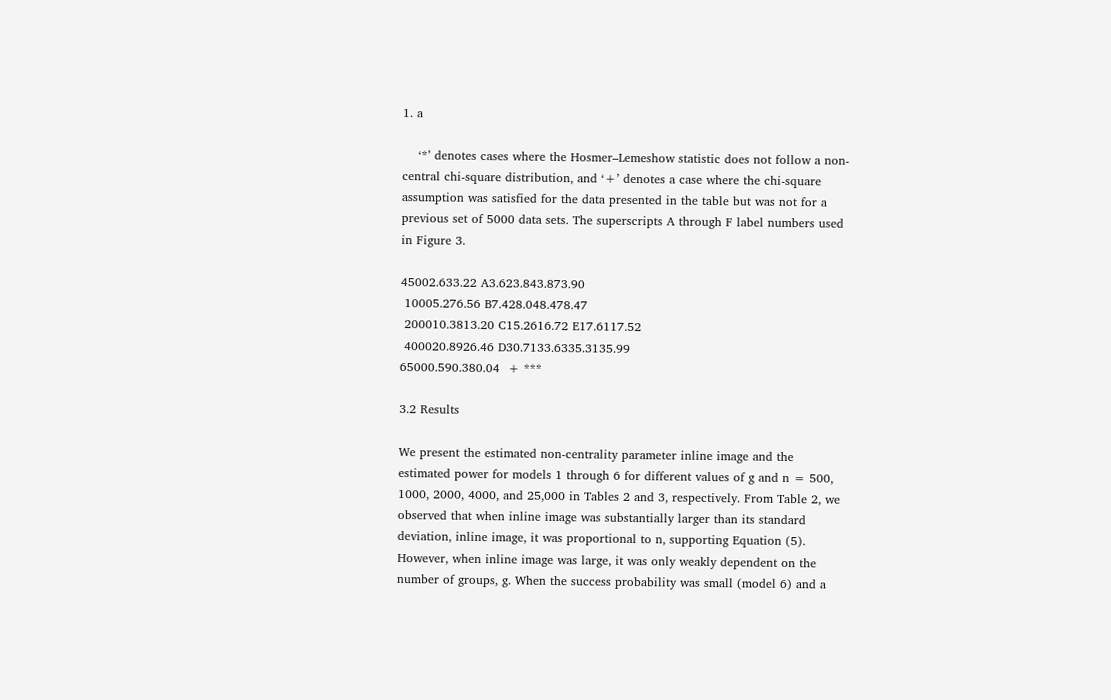1. a

    ‘*’ denotes cases where the Hosmer–Lemeshow statistic does not follow a non-central chi-square distribution, and ‘+’ denotes a case where the chi-square assumption was satisfied for the data presented in the table but was not for a previous set of 5000 data sets. The superscripts A through F label numbers used in Figure 3.

45002.633.22 A3.623.843.873.90
 10005.276.56 B7.428.048.478.47
 200010.3813.20 C15.2616.72 E17.6117.52
 400020.8926.46 D30.7133.6335.3135.99
65000.590.380.04  + ***

3.2 Results

We present the estimated non-centrality parameter inline image and the estimated power for models 1 through 6 for different values of g and n = 500, 1000, 2000, 4000, and 25,000 in Tables 2 and 3, respectively. From Table 2, we observed that when inline image was substantially larger than its standard deviation, inline image, it was proportional to n, supporting Equation (5). However, when inline image was large, it was only weakly dependent on the number of groups, g. When the success probability was small (model 6) and a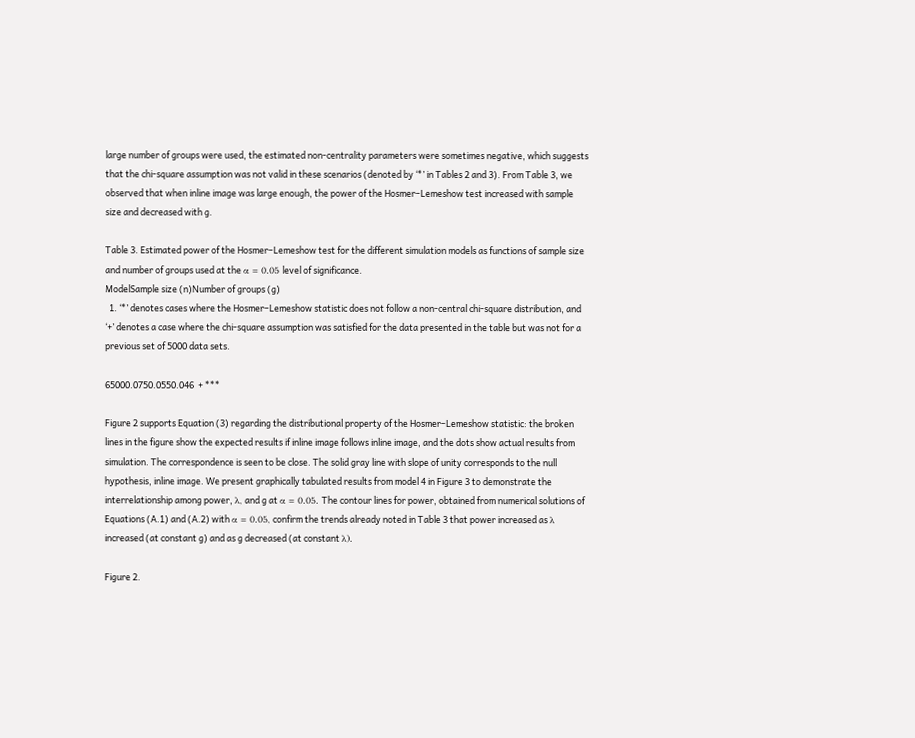large number of groups were used, the estimated non-centrality parameters were sometimes negative, which suggests that the chi-square assumption was not valid in these scenarios (denoted by ‘*’ in Tables 2 and 3). From Table 3, we observed that when inline image was large enough, the power of the Hosmer–Lemeshow test increased with sample size and decreased with g.

Table 3. Estimated power of the Hosmer–Lemeshow test for the different simulation models as functions of sample size and number of groups used at the α = 0.05 level of significance.
ModelSample size (n)Number of groups (g)
  1. ‘*’ denotes cases where the Hosmer–Lemeshow statistic does not follow a non-central chi-square distribution, and ‘+’ denotes a case where the chi-square assumption was satisfied for the data presented in the table but was not for a previous set of 5000 data sets.

65000.0750.0550.046  + ***

Figure 2 supports Equation (3) regarding the distributional property of the Hosmer–Lemeshow statistic: the broken lines in the figure show the expected results if inline image follows inline image, and the dots show actual results from simulation. The correspondence is seen to be close. The solid gray line with slope of unity corresponds to the null hypothesis, inline image. We present graphically tabulated results from model 4 in Figure 3 to demonstrate the interrelationship among power, λ, and g at α = 0.05. The contour lines for power, obtained from numerical solutions of Equations (A.1) and (A.2) with α = 0.05, confirm the trends already noted in Table 3 that power increased as λ increased (at constant g) and as g decreased (at constant λ).

Figure 2.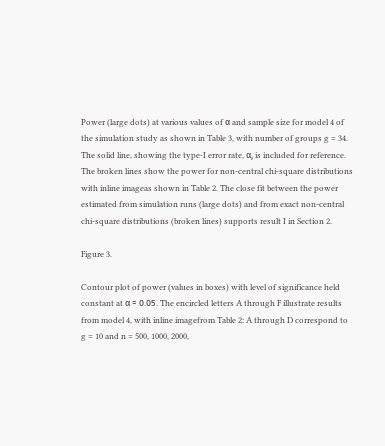Power (large dots) at various values of α and sample size for model 4 of the simulation study as shown in Table 3, with number of groups g = 34. The solid line, showing the type-I error rate, α, is included for reference. The broken lines show the power for non-central chi-square distributions with inline imageas shown in Table 2. The close fit between the power estimated from simulation runs (large dots) and from exact non-central chi-square distributions (broken lines) supports result I in Section 2.

Figure 3.

Contour plot of power (values in boxes) with level of significance held constant at α = 0.05. The encircled letters A through F illustrate results from model 4, with inline imagefrom Table 2: A through D correspond to g = 10 and n = 500, 1000, 2000,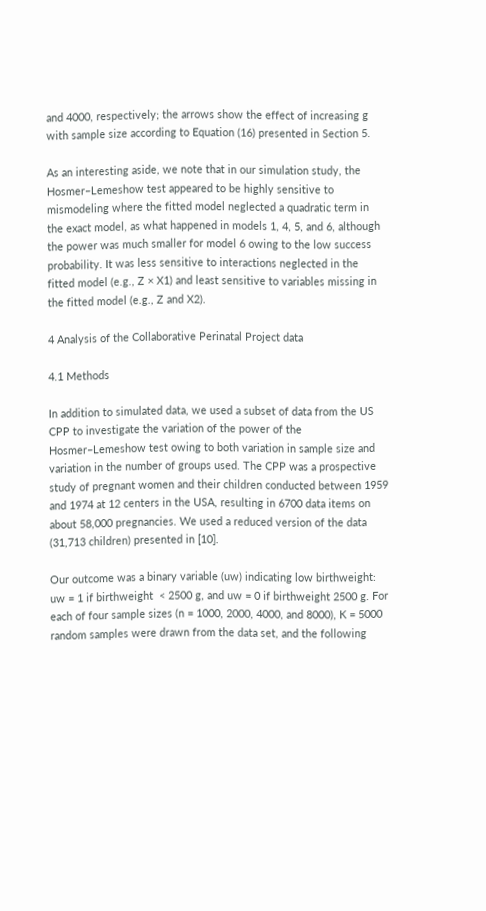and 4000, respectively; the arrows show the effect of increasing g with sample size according to Equation (16) presented in Section 5.

As an interesting aside, we note that in our simulation study, the Hosmer–Lemeshow test appeared to be highly sensitive to mismodeling where the fitted model neglected a quadratic term in the exact model, as what happened in models 1, 4, 5, and 6, although the power was much smaller for model 6 owing to the low success probability. It was less sensitive to interactions neglected in the fitted model (e.g., Z × X1) and least sensitive to variables missing in the fitted model (e.g., Z and X2).

4 Analysis of the Collaborative Perinatal Project data

4.1 Methods

In addition to simulated data, we used a subset of data from the US CPP to investigate the variation of the power of the Hosmer–Lemeshow test owing to both variation in sample size and variation in the number of groups used. The CPP was a prospective study of pregnant women and their children conducted between 1959 and 1974 at 12 centers in the USA, resulting in 6700 data items on about 58,000 pregnancies. We used a reduced version of the data (31,713 children) presented in [10].

Our outcome was a binary variable (uw) indicating low birthweight: uw = 1 if birthweight  < 2500 g, and uw = 0 if birthweight 2500 g. For each of four sample sizes (n = 1000, 2000, 4000, and 8000), K = 5000 random samples were drawn from the data set, and the following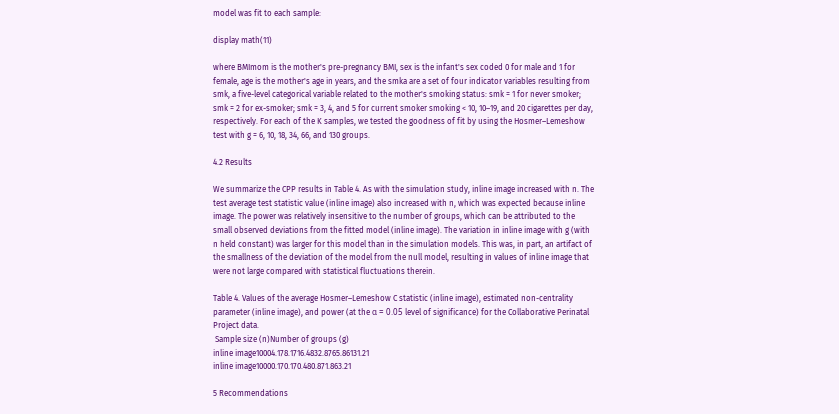model was fit to each sample:

display math(11)

where BMImom is the mother's pre-pregnancy BMI, sex is the infant's sex coded 0 for male and 1 for female, age is the mother's age in years, and the smka are a set of four indicator variables resulting from smk, a five-level categorical variable related to the mother's smoking status: smk = 1 for never smoker; smk = 2 for ex-smoker; smk = 3, 4, and 5 for current smoker smoking < 10, 10–19, and 20 cigarettes per day, respectively. For each of the K samples, we tested the goodness of fit by using the Hosmer–Lemeshow test with g = 6, 10, 18, 34, 66, and 130 groups.

4.2 Results

We summarize the CPP results in Table 4. As with the simulation study, inline image increased with n. The test average test statistic value (inline image) also increased with n, which was expected because inline image. The power was relatively insensitive to the number of groups, which can be attributed to the small observed deviations from the fitted model (inline image). The variation in inline image with g (with n held constant) was larger for this model than in the simulation models. This was, in part, an artifact of the smallness of the deviation of the model from the null model, resulting in values of inline image that were not large compared with statistical fluctuations therein.

Table 4. Values of the average Hosmer–Lemeshow C statistic (inline image), estimated non-centrality parameter (inline image), and power (at the α = 0.05 level of significance) for the Collaborative Perinatal Project data.
 Sample size (n)Number of groups (g)
inline image10004.178.1716.4832.8765.86131.21
inline image10000.170.170.480.871.863.21

5 Recommendations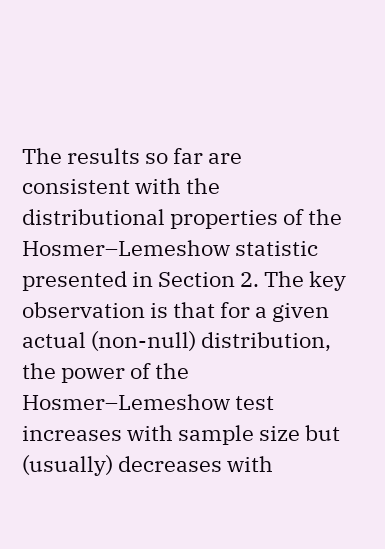The results so far are consistent with the distributional properties of the Hosmer–Lemeshow statistic presented in Section 2. The key observation is that for a given actual (non-null) distribution, the power of the Hosmer–Lemeshow test increases with sample size but (usually) decreases with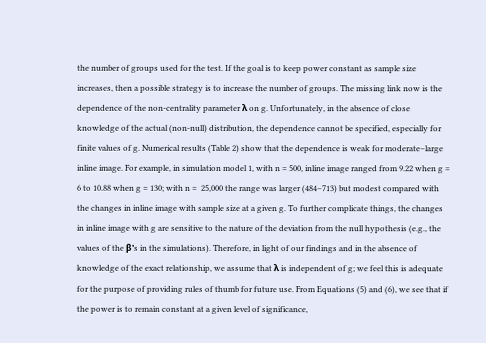the number of groups used for the test. If the goal is to keep power constant as sample size increases, then a possible strategy is to increase the number of groups. The missing link now is the dependence of the non-centrality parameter λ on g. Unfortunately, in the absence of close knowledge of the actual (non-null) distribution, the dependence cannot be specified, especially for finite values of g. Numerical results (Table 2) show that the dependence is weak for moderate–large inline image. For example, in simulation model 1, with n = 500, inline image ranged from 9.22 when g = 6 to 10.88 when g = 130; with n =  25,000 the range was larger (484–713) but modest compared with the changes in inline image with sample size at a given g. To further complicate things, the changes in inline image with g are sensitive to the nature of the deviation from the null hypothesis (e.g., the values of the β's in the simulations). Therefore, in light of our findings and in the absence of knowledge of the exact relationship, we assume that λ is independent of g; we feel this is adequate for the purpose of providing rules of thumb for future use. From Equations (5) and (6), we see that if the power is to remain constant at a given level of significance,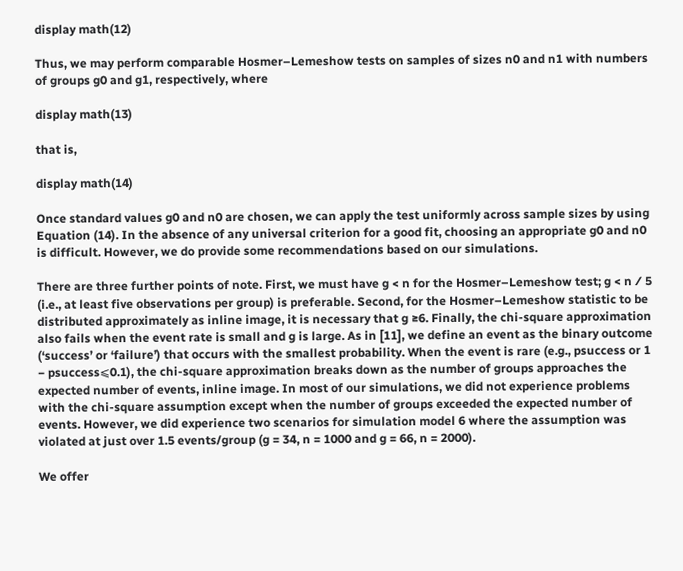display math(12)

Thus, we may perform comparable Hosmer–Lemeshow tests on samples of sizes n0 and n1 with numbers of groups g0 and g1, respectively, where

display math(13)

that is,

display math(14)

Once standard values g0 and n0 are chosen, we can apply the test uniformly across sample sizes by using Equation (14). In the absence of any universal criterion for a good fit, choosing an appropriate g0 and n0 is difficult. However, we do provide some recommendations based on our simulations.

There are three further points of note. First, we must have g < n for the Hosmer–Lemeshow test; g < n ∕ 5 (i.e., at least five observations per group) is preferable. Second, for the Hosmer–Lemeshow statistic to be distributed approximately as inline image, it is necessary that g ≥6. Finally, the chi-square approximation also fails when the event rate is small and g is large. As in [11], we define an event as the binary outcome (‘success’ or ‘failure’) that occurs with the smallest probability. When the event is rare (e.g., psuccess or 1 − psuccess⩽0.1), the chi-square approximation breaks down as the number of groups approaches the expected number of events, inline image. In most of our simulations, we did not experience problems with the chi-square assumption except when the number of groups exceeded the expected number of events. However, we did experience two scenarios for simulation model 6 where the assumption was violated at just over 1.5 events/group (g = 34, n = 1000 and g = 66, n = 2000).

We offer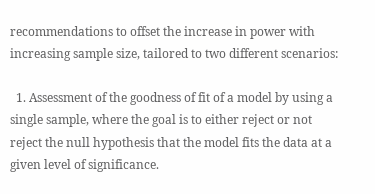recommendations to offset the increase in power with increasing sample size, tailored to two different scenarios:

  1. Assessment of the goodness of fit of a model by using a single sample, where the goal is to either reject or not reject the null hypothesis that the model fits the data at a given level of significance.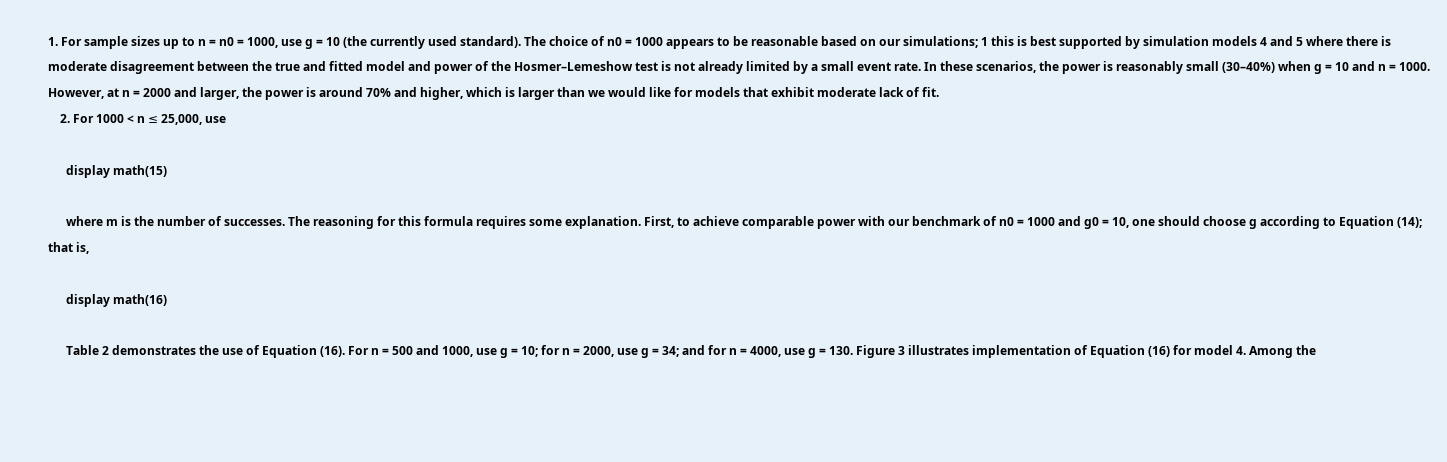1. For sample sizes up to n = n0 = 1000, use g = 10 (the currently used standard). The choice of n0 = 1000 appears to be reasonable based on our simulations; 1 this is best supported by simulation models 4 and 5 where there is moderate disagreement between the true and fitted model and power of the Hosmer–Lemeshow test is not already limited by a small event rate. In these scenarios, the power is reasonably small (30–40%) when g = 10 and n = 1000. However, at n = 2000 and larger, the power is around 70% and higher, which is larger than we would like for models that exhibit moderate lack of fit.
    2. For 1000 < n ≤ 25,000, use

      display math(15)

      where m is the number of successes. The reasoning for this formula requires some explanation. First, to achieve comparable power with our benchmark of n0 = 1000 and g0 = 10, one should choose g according to Equation (14); that is,

      display math(16)

      Table 2 demonstrates the use of Equation (16). For n = 500 and 1000, use g = 10; for n = 2000, use g = 34; and for n = 4000, use g = 130. Figure 3 illustrates implementation of Equation (16) for model 4. Among the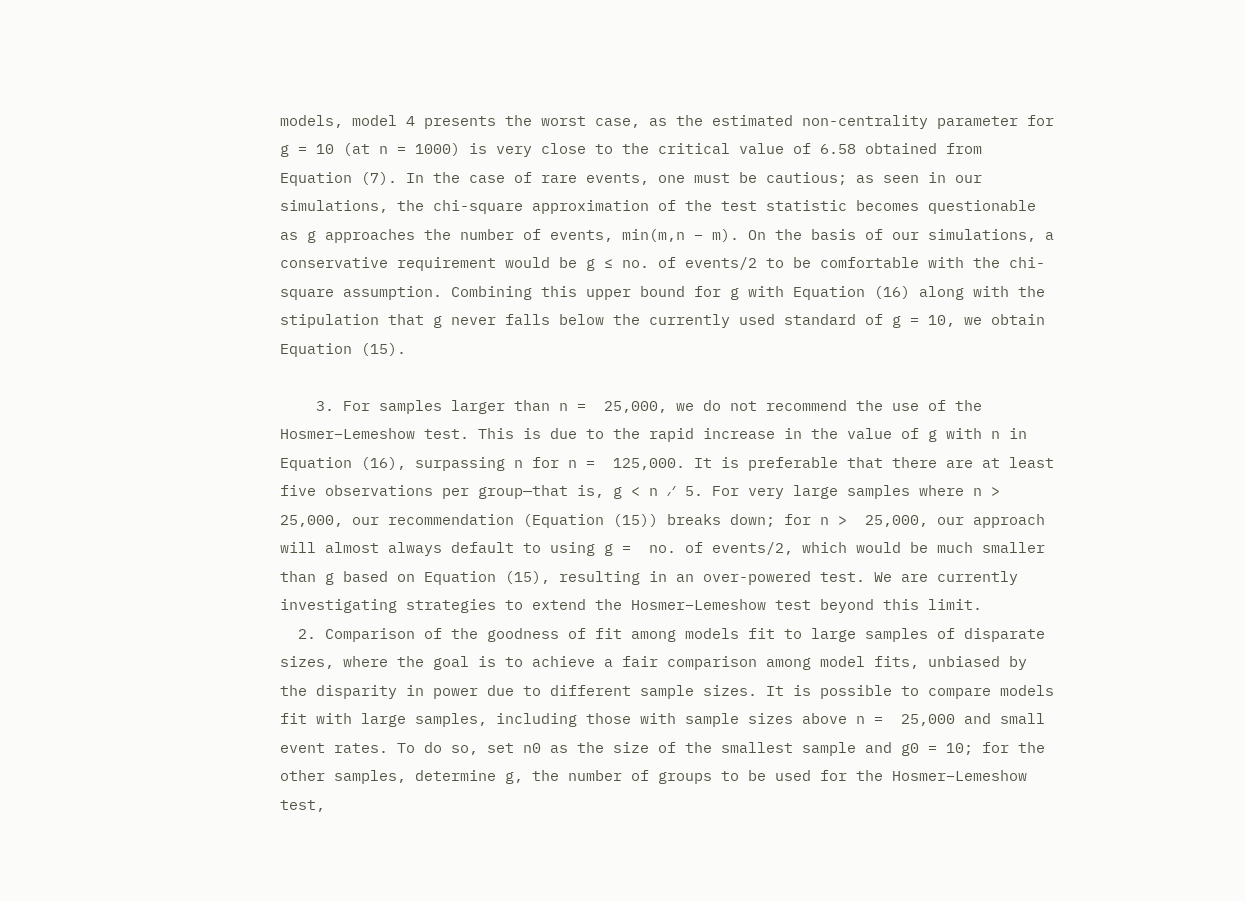models, model 4 presents the worst case, as the estimated non-centrality parameter for g = 10 (at n = 1000) is very close to the critical value of 6.58 obtained from Equation (7). In the case of rare events, one must be cautious; as seen in our simulations, the chi-square approximation of the test statistic becomes questionable as g approaches the number of events, min(m,n − m). On the basis of our simulations, a conservative requirement would be g ≤ no. of events/2 to be comfortable with the chi-square assumption. Combining this upper bound for g with Equation (16) along with the stipulation that g never falls below the currently used standard of g = 10, we obtain Equation (15).

    3. For samples larger than n =  25,000, we do not recommend the use of the Hosmer–Lemeshow test. This is due to the rapid increase in the value of g with n in Equation (16), surpassing n for n =  125,000. It is preferable that there are at least five observations per group—that is, g < n ∕ 5. For very large samples where n >  25,000, our recommendation (Equation (15)) breaks down; for n >  25,000, our approach will almost always default to using g =  no. of events/2, which would be much smaller than g based on Equation (15), resulting in an over-powered test. We are currently investigating strategies to extend the Hosmer–Lemeshow test beyond this limit.
  2. Comparison of the goodness of fit among models fit to large samples of disparate sizes, where the goal is to achieve a fair comparison among model fits, unbiased by the disparity in power due to different sample sizes. It is possible to compare models fit with large samples, including those with sample sizes above n =  25,000 and small event rates. To do so, set n0 as the size of the smallest sample and g0 = 10; for the other samples, determine g, the number of groups to be used for the Hosmer–Lemeshow test,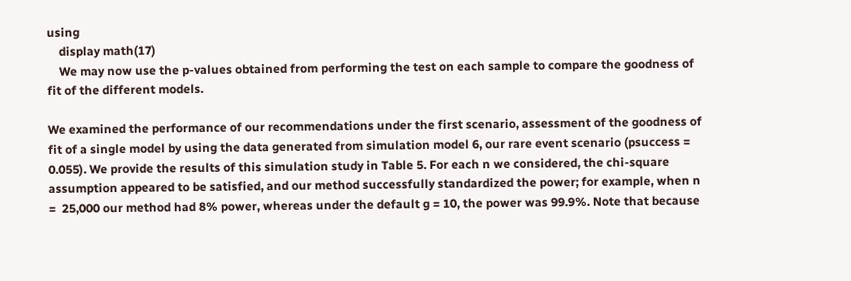using
    display math(17)
    We may now use the p-values obtained from performing the test on each sample to compare the goodness of fit of the different models.

We examined the performance of our recommendations under the first scenario, assessment of the goodness of fit of a single model by using the data generated from simulation model 6, our rare event scenario (psuccess = 0.055). We provide the results of this simulation study in Table 5. For each n we considered, the chi-square assumption appeared to be satisfied, and our method successfully standardized the power; for example, when n =  25,000 our method had 8% power, whereas under the default g = 10, the power was 99.9%. Note that because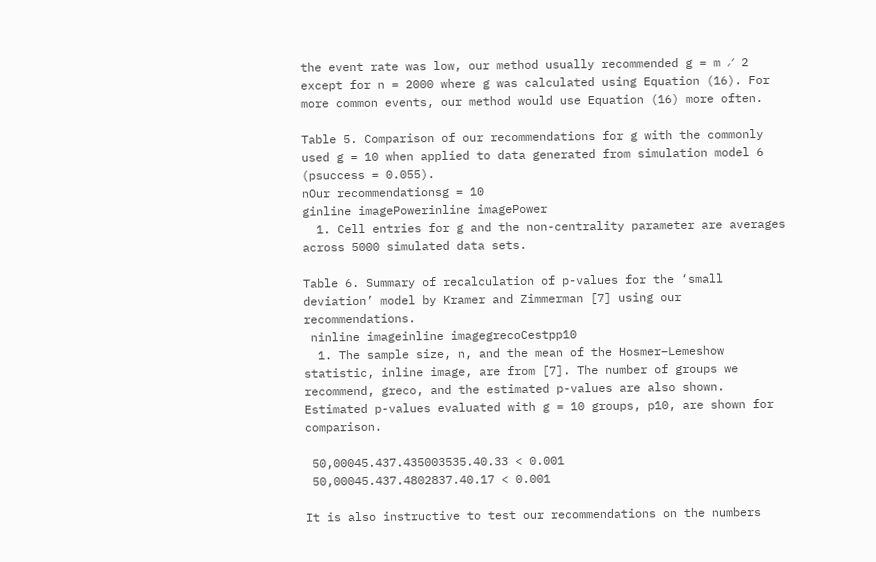the event rate was low, our method usually recommended g = m ∕ 2 except for n = 2000 where g was calculated using Equation (16). For more common events, our method would use Equation (16) more often.

Table 5. Comparison of our recommendations for g with the commonly used g = 10 when applied to data generated from simulation model 6 (psuccess = 0.055).
nOur recommendationsg = 10
ginline imagePowerinline imagePower
  1. Cell entries for g and the non-centrality parameter are averages across 5000 simulated data sets.

Table 6. Summary of recalculation of p-values for the ‘small deviation’ model by Kramer and Zimmerman [7] using our recommendations.
 ninline imageinline imagegrecoCestpp10
  1. The sample size, n, and the mean of the Hosmer–Lemeshow statistic, inline image, are from [7]. The number of groups we recommend, greco, and the estimated p-values are also shown. Estimated p-values evaluated with g = 10 groups, p10, are shown for comparison.

 50,00045.437.435003535.40.33 < 0.001
 50,00045.437.4802837.40.17 < 0.001

It is also instructive to test our recommendations on the numbers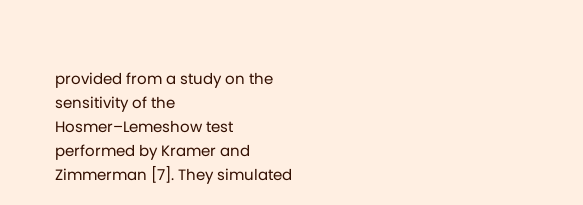provided from a study on the sensitivity of the Hosmer–Lemeshow test performed by Kramer and Zimmerman [7]. They simulated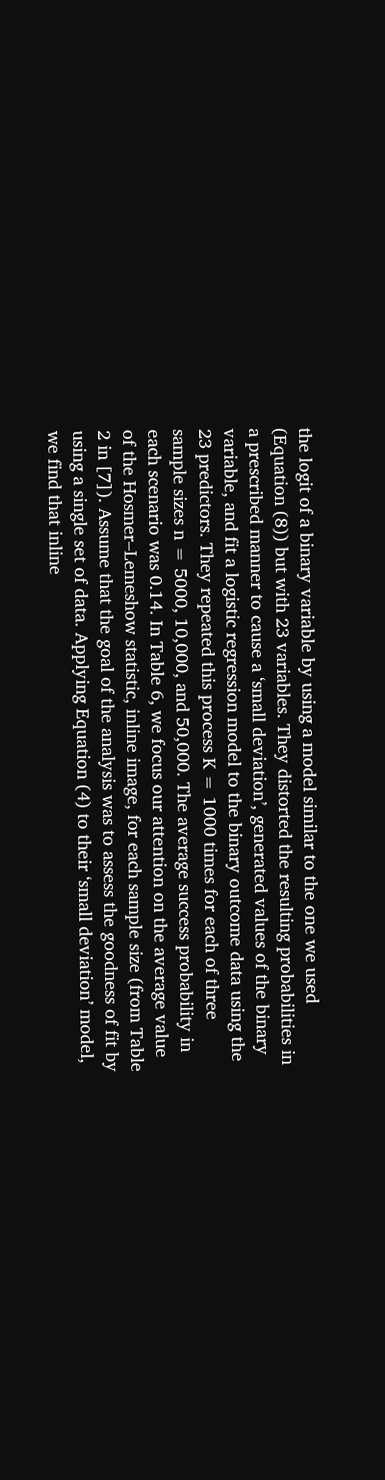the logit of a binary variable by using a model similar to the one we used (Equation (8)) but with 23 variables. They distorted the resulting probabilities in a prescribed manner to cause a ‘small deviation’, generated values of the binary variable, and fit a logistic regression model to the binary outcome data using the 23 predictors. They repeated this process K = 1000 times for each of three sample sizes n = 5000, 10,000, and 50,000. The average success probability in each scenario was 0.14. In Table 6, we focus our attention on the average value of the Hosmer–Lemeshow statistic, inline image, for each sample size (from Table 2 in [7]). Assume that the goal of the analysis was to assess the goodness of fit by using a single set of data. Applying Equation (4) to their ‘small deviation’ model, we find that inline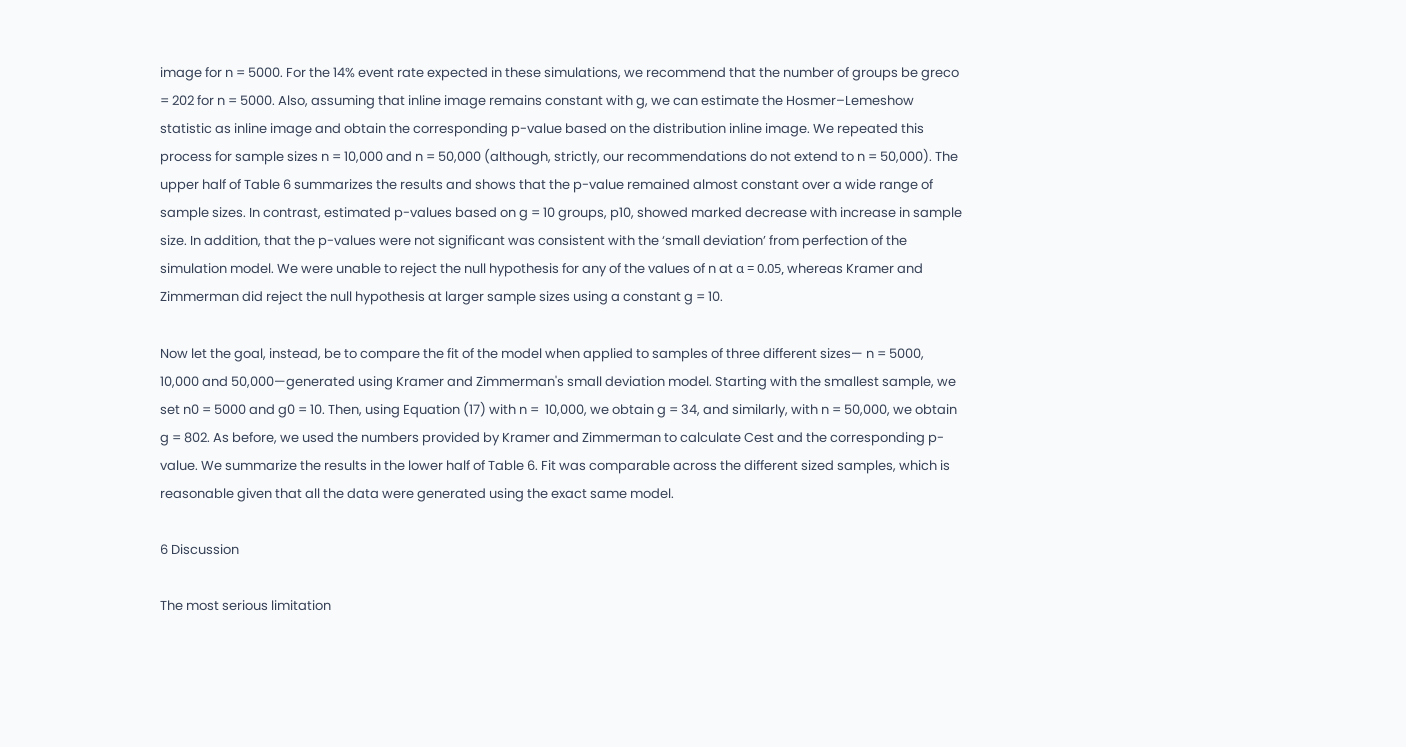image for n = 5000. For the 14% event rate expected in these simulations, we recommend that the number of groups be greco = 202 for n = 5000. Also, assuming that inline image remains constant with g, we can estimate the Hosmer–Lemeshow statistic as inline image and obtain the corresponding p-value based on the distribution inline image. We repeated this process for sample sizes n = 10,000 and n = 50,000 (although, strictly, our recommendations do not extend to n = 50,000). The upper half of Table 6 summarizes the results and shows that the p-value remained almost constant over a wide range of sample sizes. In contrast, estimated p-values based on g = 10 groups, p10, showed marked decrease with increase in sample size. In addition, that the p-values were not significant was consistent with the ‘small deviation’ from perfection of the simulation model. We were unable to reject the null hypothesis for any of the values of n at α = 0.05, whereas Kramer and Zimmerman did reject the null hypothesis at larger sample sizes using a constant g = 10.

Now let the goal, instead, be to compare the fit of the model when applied to samples of three different sizes— n = 5000, 10,000 and 50,000—generated using Kramer and Zimmerman's small deviation model. Starting with the smallest sample, we set n0 = 5000 and g0 = 10. Then, using Equation (17) with n =  10,000, we obtain g = 34, and similarly, with n = 50,000, we obtain g = 802. As before, we used the numbers provided by Kramer and Zimmerman to calculate Cest and the corresponding p-value. We summarize the results in the lower half of Table 6. Fit was comparable across the different sized samples, which is reasonable given that all the data were generated using the exact same model.

6 Discussion

The most serious limitation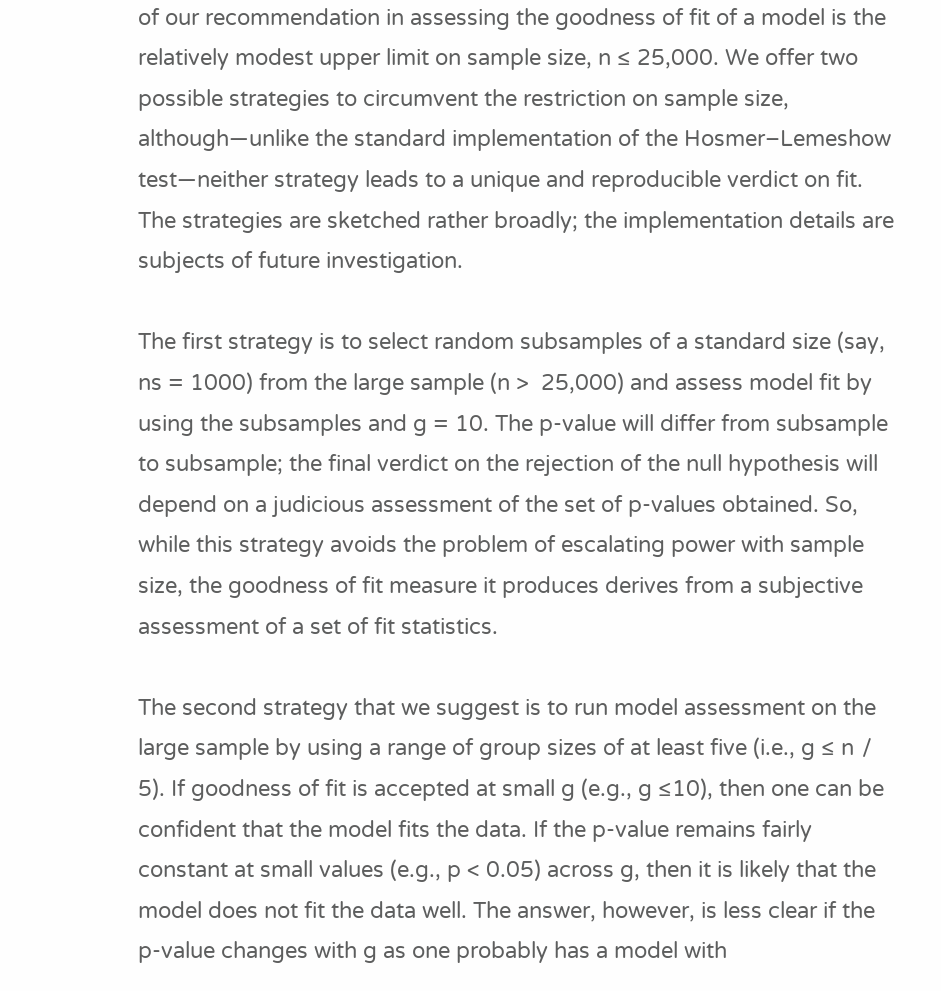of our recommendation in assessing the goodness of fit of a model is the relatively modest upper limit on sample size, n ≤ 25,000. We offer two possible strategies to circumvent the restriction on sample size, although—unlike the standard implementation of the Hosmer–Lemeshow test—neither strategy leads to a unique and reproducible verdict on fit. The strategies are sketched rather broadly; the implementation details are subjects of future investigation.

The first strategy is to select random subsamples of a standard size (say, ns = 1000) from the large sample (n >  25,000) and assess model fit by using the subsamples and g = 10. The p-value will differ from subsample to subsample; the final verdict on the rejection of the null hypothesis will depend on a judicious assessment of the set of p-values obtained. So, while this strategy avoids the problem of escalating power with sample size, the goodness of fit measure it produces derives from a subjective assessment of a set of fit statistics.

The second strategy that we suggest is to run model assessment on the large sample by using a range of group sizes of at least five (i.e., g ≤ n ∕ 5). If goodness of fit is accepted at small g (e.g., g ≤10), then one can be confident that the model fits the data. If the p-value remains fairly constant at small values (e.g., p < 0.05) across g, then it is likely that the model does not fit the data well. The answer, however, is less clear if the p-value changes with g as one probably has a model with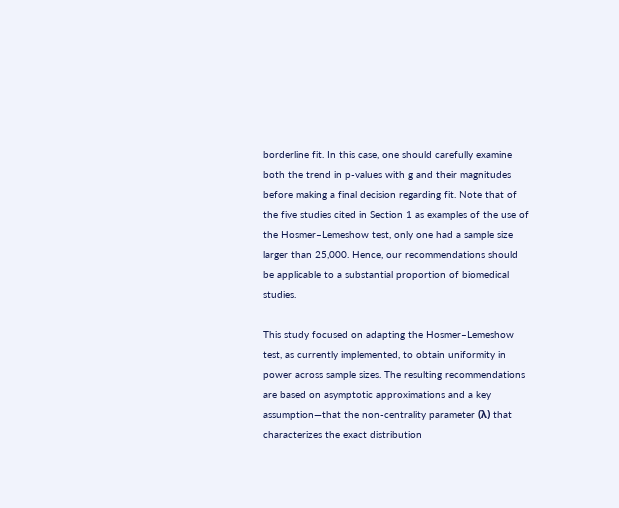borderline fit. In this case, one should carefully examine both the trend in p-values with g and their magnitudes before making a final decision regarding fit. Note that of the five studies cited in Section 1 as examples of the use of the Hosmer–Lemeshow test, only one had a sample size larger than 25,000. Hence, our recommendations should be applicable to a substantial proportion of biomedical studies.

This study focused on adapting the Hosmer–Lemeshow test, as currently implemented, to obtain uniformity in power across sample sizes. The resulting recommendations are based on asymptotic approximations and a key assumption—that the non-centrality parameter (λ) that characterizes the exact distribution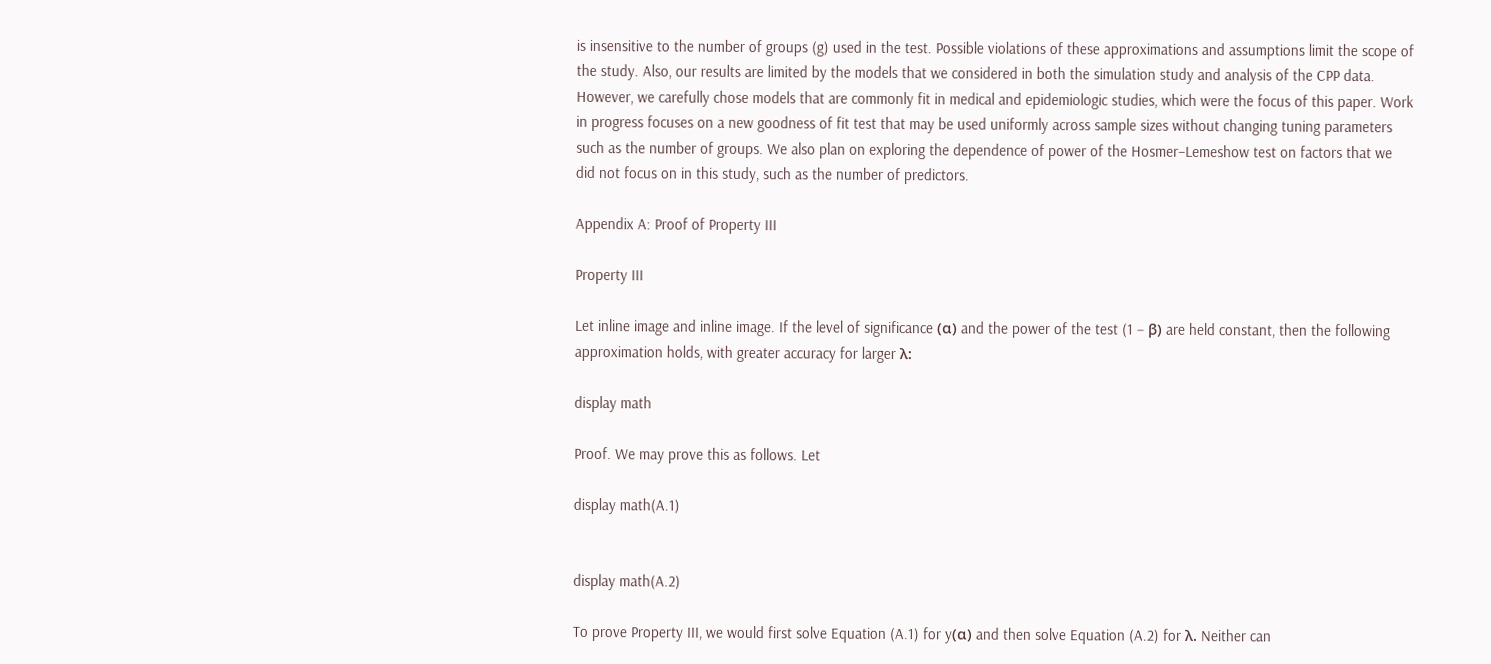is insensitive to the number of groups (g) used in the test. Possible violations of these approximations and assumptions limit the scope of the study. Also, our results are limited by the models that we considered in both the simulation study and analysis of the CPP data. However, we carefully chose models that are commonly fit in medical and epidemiologic studies, which were the focus of this paper. Work in progress focuses on a new goodness of fit test that may be used uniformly across sample sizes without changing tuning parameters such as the number of groups. We also plan on exploring the dependence of power of the Hosmer–Lemeshow test on factors that we did not focus on in this study, such as the number of predictors.

Appendix A: Proof of Property III

Property III

Let inline image and inline image. If the level of significance (α) and the power of the test (1 − β) are held constant, then the following approximation holds, with greater accuracy for larger λ:

display math

Proof. We may prove this as follows. Let

display math(A.1)


display math(A.2)

To prove Property III, we would first solve Equation (A.1) for y(α) and then solve Equation (A.2) for λ. Neither can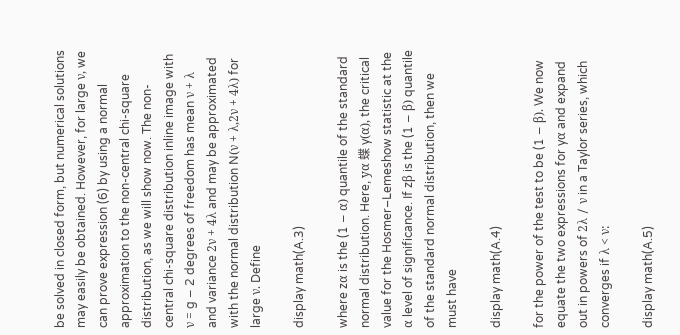be solved in closed form, but numerical solutions may easily be obtained. However, for large ν, we can prove expression (6) by using a normal approximation to the non-central chi-square distribution, as we will show now. The non-central chi-square distribution inline image with ν = g − 2 degrees of freedom has mean ν + λ and variance 2ν + 4λ and may be approximated with the normal distribution N(ν + λ,2ν + 4λ) for large ν. Define

display math(A.3)

where zα is the (1 − α) quantile of the standard normal distribution. Here, yα 蝶 y(α), the critical value for the Hosmer–Lemeshow statistic at the α level of significance. If zβ is the (1 − β) quantile of the standard normal distribution, then we must have

display math(A.4)

for the power of the test to be (1 − β). We now equate the two expressions for yα and expand out in powers of 2λ ∕ ν in a Taylor series, which converges if λ < ν:

display math(A.5)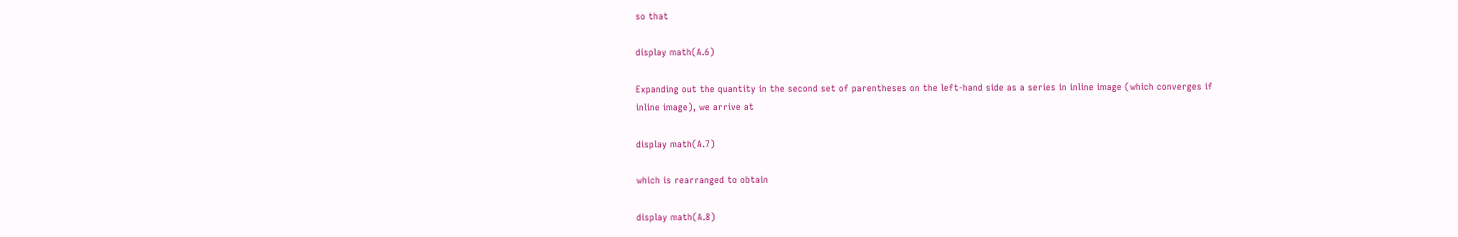so that

display math(A.6)

Expanding out the quantity in the second set of parentheses on the left-hand side as a series in inline image (which converges if inline image), we arrive at

display math(A.7)

which is rearranged to obtain

display math(A.8)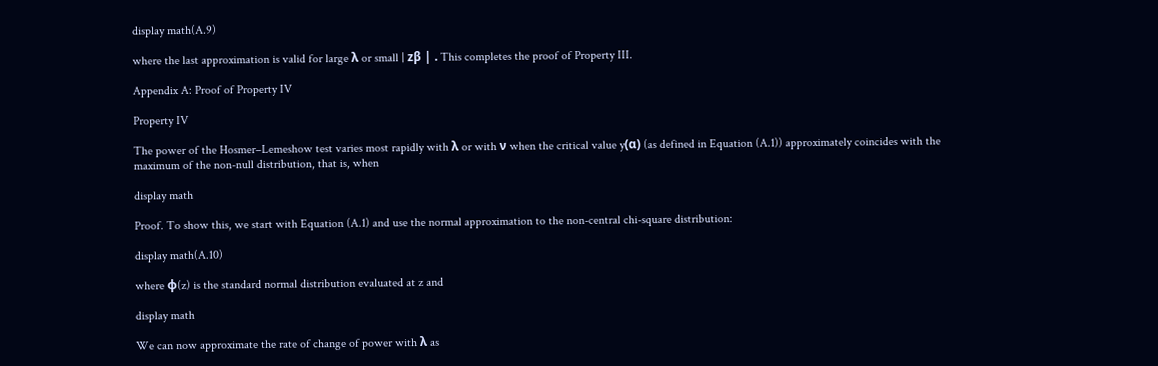display math(A.9)

where the last approximation is valid for large λ or small | zβ | . This completes the proof of Property III.

Appendix A: Proof of Property IV

Property IV

The power of the Hosmer–Lemeshow test varies most rapidly with λ or with ν when the critical value y(α) (as defined in Equation (A.1)) approximately coincides with the maximum of the non-null distribution, that is, when

display math

Proof. To show this, we start with Equation (A.1) and use the normal approximation to the non-central chi-square distribution:

display math(A.10)

where ϕ(z) is the standard normal distribution evaluated at z and

display math

We can now approximate the rate of change of power with λ as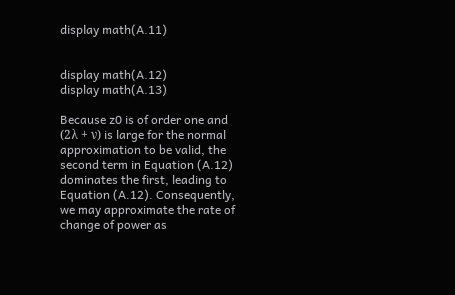display math(A.11)


display math(A.12)
display math(A.13)

Because z0 is of order one and (2λ + ν) is large for the normal approximation to be valid, the second term in Equation (A.12) dominates the first, leading to Equation (A.12). Consequently, we may approximate the rate of change of power as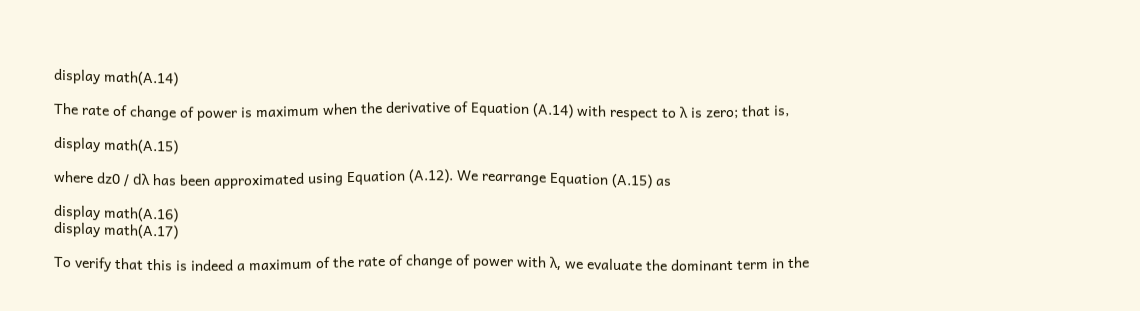display math(A.14)

The rate of change of power is maximum when the derivative of Equation (A.14) with respect to λ is zero; that is,

display math(A.15)

where dz0 ∕ dλ has been approximated using Equation (A.12). We rearrange Equation (A.15) as

display math(A.16)
display math(A.17)

To verify that this is indeed a maximum of the rate of change of power with λ, we evaluate the dominant term in the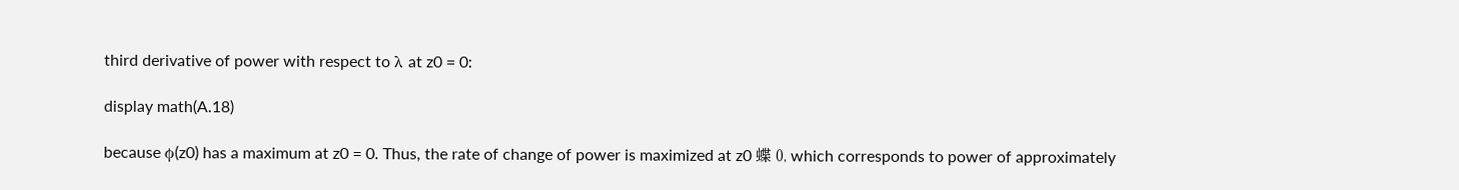third derivative of power with respect to λ at z0 = 0:

display math(A.18)

because ϕ(z0) has a maximum at z0 = 0. Thus, the rate of change of power is maximized at z0 蝶 0, which corresponds to power of approximately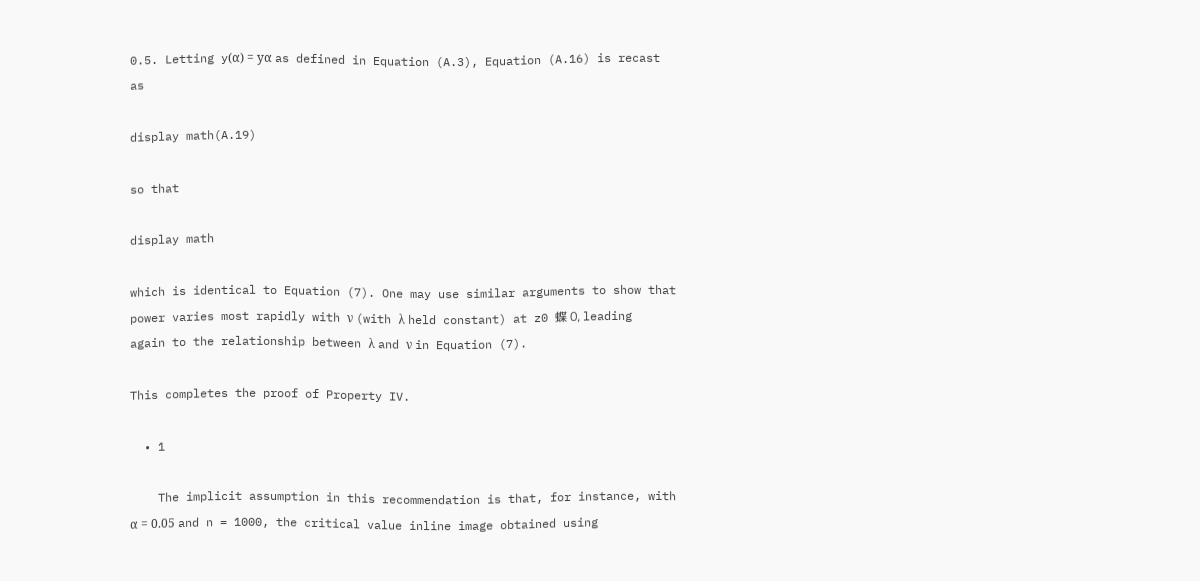0.5. Letting y(α) = yα as defined in Equation (A.3), Equation (A.16) is recast as

display math(A.19)

so that

display math

which is identical to Equation (7). One may use similar arguments to show that power varies most rapidly with ν (with λ held constant) at z0 蝶 0, leading again to the relationship between λ and ν in Equation (7).

This completes the proof of Property IV.

  • 1

    The implicit assumption in this recommendation is that, for instance, with α = 0.05 and n = 1000, the critical value inline image obtained using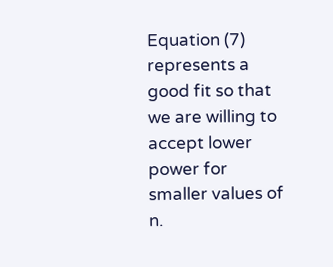Equation (7) represents a good fit so that we are willing to accept lower power for smaller values of n.